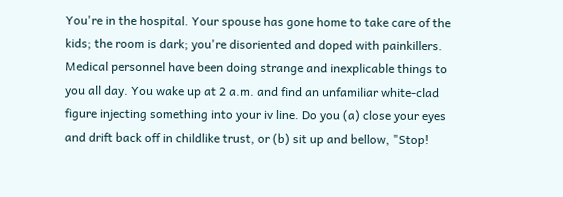You're in the hospital. Your spouse has gone home to take care of the kids; the room is dark; you're disoriented and doped with painkillers. Medical personnel have been doing strange and inexplicable things to you all day. You wake up at 2 a.m. and find an unfamiliar white-clad figure injecting something into your iv line. Do you (a) close your eyes and drift back off in childlike trust, or (b) sit up and bellow, "Stop!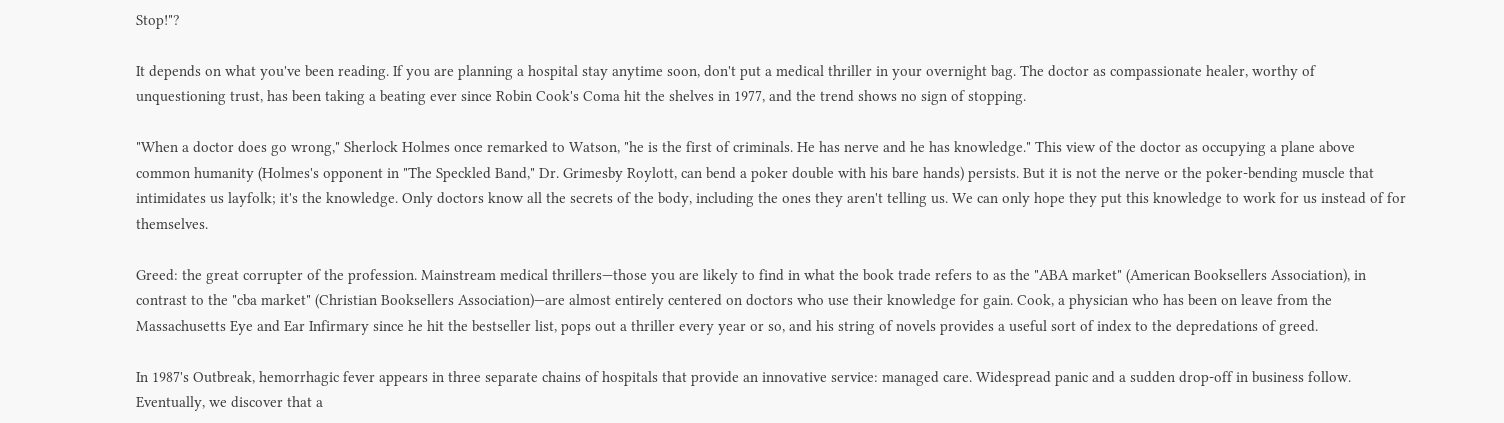Stop!"?

It depends on what you've been reading. If you are planning a hospital stay anytime soon, don't put a medical thriller in your overnight bag. The doctor as compassionate healer, worthy of unquestioning trust, has been taking a beating ever since Robin Cook's Coma hit the shelves in 1977, and the trend shows no sign of stopping.

"When a doctor does go wrong," Sherlock Holmes once remarked to Watson, "he is the first of criminals. He has nerve and he has knowledge." This view of the doctor as occupying a plane above common humanity (Holmes's opponent in "The Speckled Band," Dr. Grimesby Roylott, can bend a poker double with his bare hands) persists. But it is not the nerve or the poker-bending muscle that intimidates us layfolk; it's the knowledge. Only doctors know all the secrets of the body, including the ones they aren't telling us. We can only hope they put this knowledge to work for us instead of for themselves.

Greed: the great corrupter of the profession. Mainstream medical thrillers—those you are likely to find in what the book trade refers to as the "ABA market" (American Booksellers Association), in contrast to the "cba market" (Christian Booksellers Association)—are almost entirely centered on doctors who use their knowledge for gain. Cook, a physician who has been on leave from the Massachusetts Eye and Ear Infirmary since he hit the bestseller list, pops out a thriller every year or so, and his string of novels provides a useful sort of index to the depredations of greed.

In 1987's Outbreak, hemorrhagic fever appears in three separate chains of hospitals that provide an innovative service: managed care. Widespread panic and a sudden drop-off in business follow. Eventually, we discover that a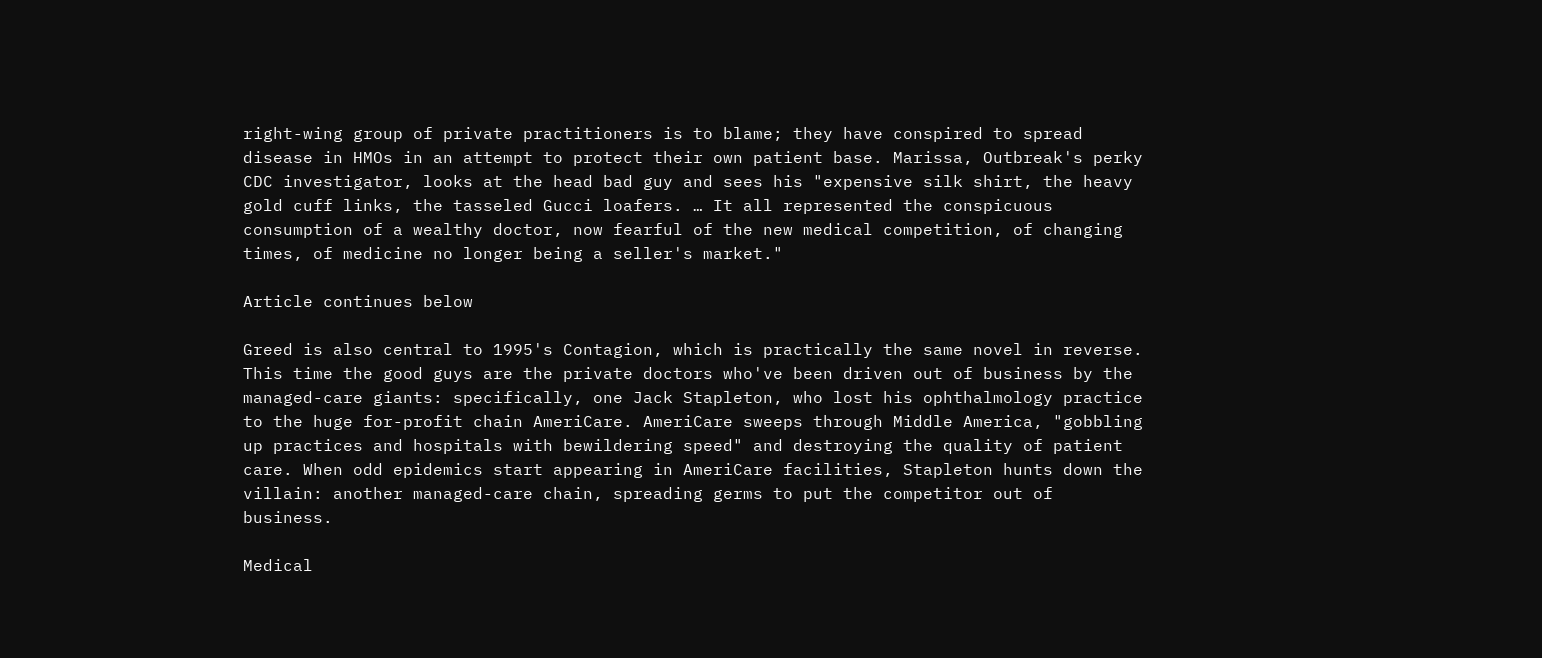right-wing group of private practitioners is to blame; they have conspired to spread disease in HMOs in an attempt to protect their own patient base. Marissa, Outbreak's perky CDC investigator, looks at the head bad guy and sees his "expensive silk shirt, the heavy gold cuff links, the tasseled Gucci loafers. … It all represented the conspicuous consumption of a wealthy doctor, now fearful of the new medical competition, of changing times, of medicine no longer being a seller's market."

Article continues below

Greed is also central to 1995's Contagion, which is practically the same novel in reverse. This time the good guys are the private doctors who've been driven out of business by the managed-care giants: specifically, one Jack Stapleton, who lost his ophthalmology practice to the huge for-profit chain AmeriCare. AmeriCare sweeps through Middle America, "gobbling up practices and hospitals with bewildering speed" and destroying the quality of patient care. When odd epidemics start appearing in AmeriCare facilities, Stapleton hunts down the villain: another managed-care chain, spreading germs to put the competitor out of business.

Medical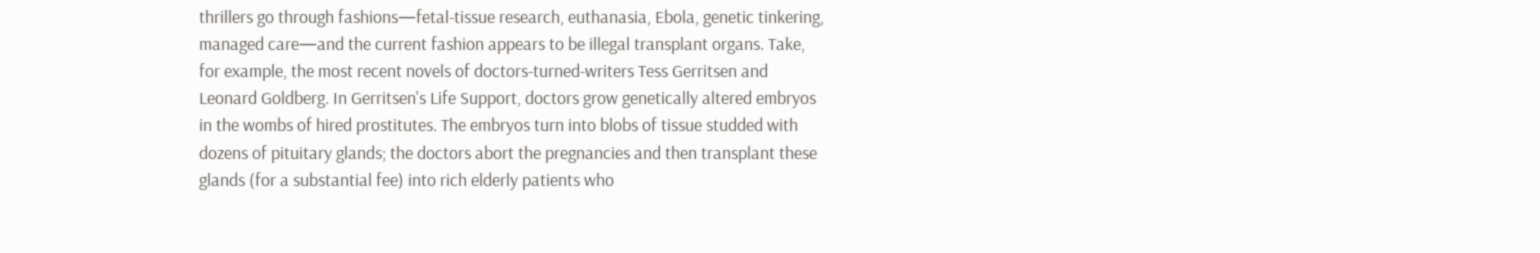thrillers go through fashions—fetal-tissue research, euthanasia, Ebola, genetic tinkering, managed care—and the current fashion appears to be illegal transplant organs. Take, for example, the most recent novels of doctors-turned-writers Tess Gerritsen and Leonard Goldberg. In Gerritsen's Life Support, doctors grow genetically altered embryos in the wombs of hired prostitutes. The embryos turn into blobs of tissue studded with dozens of pituitary glands; the doctors abort the pregnancies and then transplant these glands (for a substantial fee) into rich elderly patients who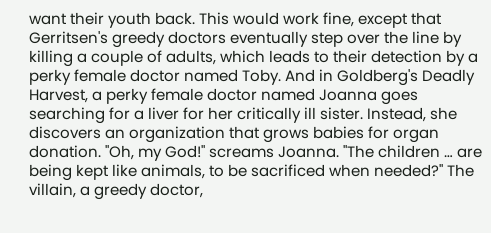want their youth back. This would work fine, except that Gerritsen's greedy doctors eventually step over the line by killing a couple of adults, which leads to their detection by a perky female doctor named Toby. And in Goldberg's Deadly Harvest, a perky female doctor named Joanna goes searching for a liver for her critically ill sister. Instead, she discovers an organization that grows babies for organ donation. "Oh, my God!" screams Joanna. "The children … are being kept like animals, to be sacrificed when needed?" The villain, a greedy doctor,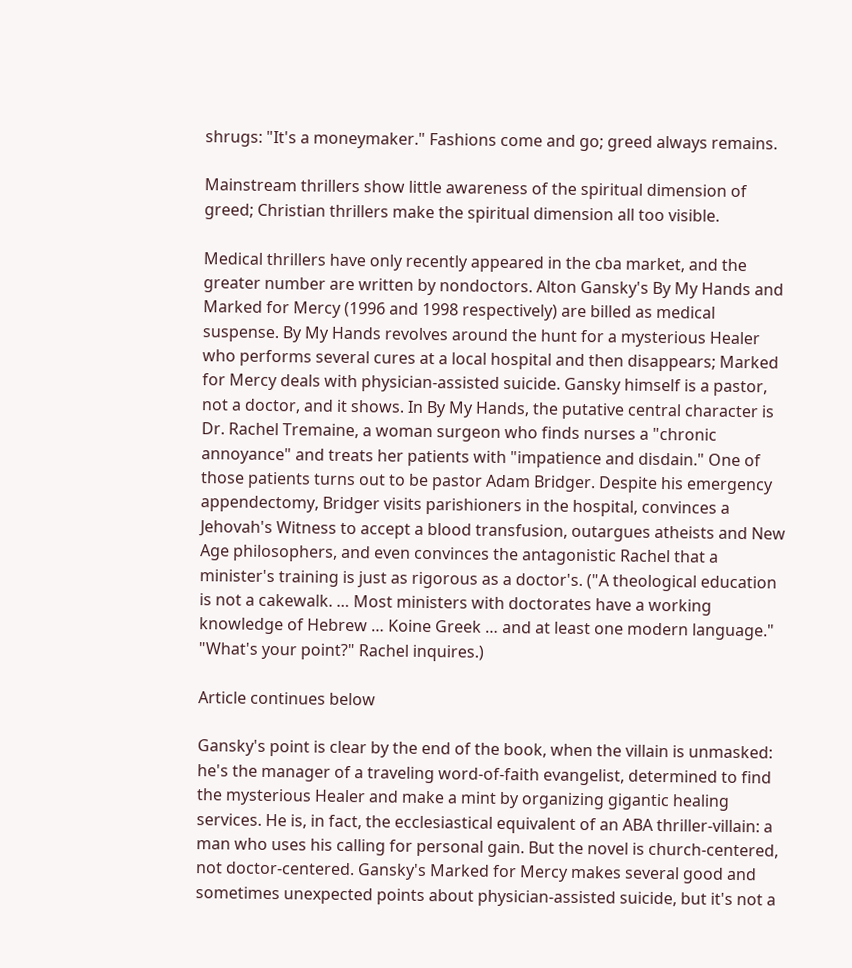shrugs: "It's a moneymaker." Fashions come and go; greed always remains.

Mainstream thrillers show little awareness of the spiritual dimension of greed; Christian thrillers make the spiritual dimension all too visible.

Medical thrillers have only recently appeared in the cba market, and the greater number are written by nondoctors. Alton Gansky's By My Hands and Marked for Mercy (1996 and 1998 respectively) are billed as medical suspense. By My Hands revolves around the hunt for a mysterious Healer who performs several cures at a local hospital and then disappears; Marked for Mercy deals with physician-assisted suicide. Gansky himself is a pastor, not a doctor, and it shows. In By My Hands, the putative central character is Dr. Rachel Tremaine, a woman surgeon who finds nurses a "chronic annoyance" and treats her patients with "impatience and disdain." One of those patients turns out to be pastor Adam Bridger. Despite his emergency appendectomy, Bridger visits parishioners in the hospital, convinces a Jehovah's Witness to accept a blood transfusion, outargues atheists and New Age philosophers, and even convinces the antagonistic Rachel that a minister's training is just as rigorous as a doctor's. ("A theological education is not a cakewalk. … Most ministers with doctorates have a working knowledge of Hebrew … Koine Greek … and at least one modern language." "What's your point?" Rachel inquires.)

Article continues below

Gansky's point is clear by the end of the book, when the villain is unmasked: he's the manager of a traveling word-of-faith evangelist, determined to find the mysterious Healer and make a mint by organizing gigantic healing services. He is, in fact, the ecclesiastical equivalent of an ABA thriller-villain: a man who uses his calling for personal gain. But the novel is church-centered, not doctor-centered. Gansky's Marked for Mercy makes several good and sometimes unexpected points about physician-assisted suicide, but it's not a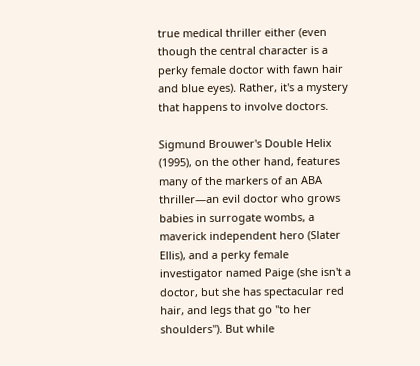true medical thriller either (even though the central character is a perky female doctor with fawn hair and blue eyes). Rather, it's a mystery that happens to involve doctors.

Sigmund Brouwer's Double Helix (1995), on the other hand, features many of the markers of an ABA thriller—an evil doctor who grows babies in surrogate wombs, a maverick independent hero (Slater Ellis), and a perky female investigator named Paige (she isn't a doctor, but she has spectacular red hair, and legs that go "to her shoulders"). But while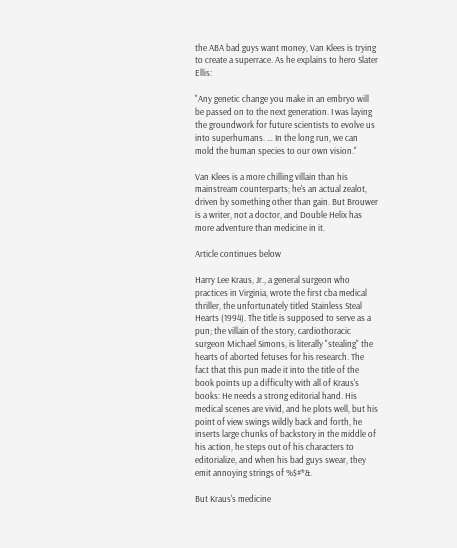the ABA bad guys want money, Van Klees is trying to create a superrace. As he explains to hero Slater Ellis:

"Any genetic change you make in an embryo will be passed on to the next generation. I was laying the groundwork for future scientists to evolve us into superhumans. … In the long run, we can mold the human species to our own vision."

Van Klees is a more chilling villain than his mainstream counterparts; he's an actual zealot, driven by something other than gain. But Brouwer is a writer, not a doctor, and Double Helix has more adventure than medicine in it.

Article continues below

Harry Lee Kraus, Jr., a general surgeon who practices in Virginia, wrote the first cba medical thriller, the unfortunately titled Stainless Steal Hearts (1994). The title is supposed to serve as a pun; the villain of the story, cardiothoracic surgeon Michael Simons, is literally "stealing" the hearts of aborted fetuses for his research. The fact that this pun made it into the title of the book points up a difficulty with all of Kraus's books: He needs a strong editorial hand. His medical scenes are vivid, and he plots well, but his point of view swings wildly back and forth, he inserts large chunks of backstory in the middle of his action, he steps out of his characters to editorialize, and when his bad guys swear, they emit annoying strings of %$#*&.

But Kraus's medicine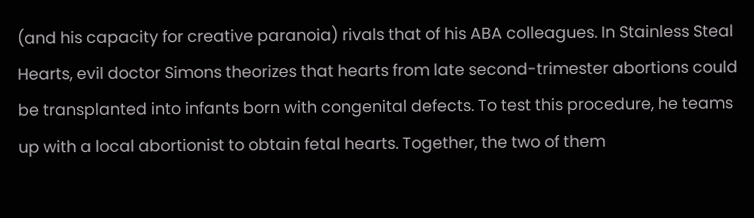(and his capacity for creative paranoia) rivals that of his ABA colleagues. In Stainless Steal Hearts, evil doctor Simons theorizes that hearts from late second-trimester abortions could be transplanted into infants born with congenital defects. To test this procedure, he teams up with a local abortionist to obtain fetal hearts. Together, the two of them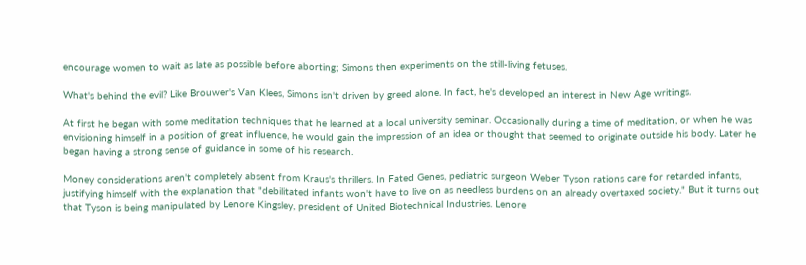encourage women to wait as late as possible before aborting; Simons then experiments on the still-living fetuses.

What's behind the evil? Like Brouwer's Van Klees, Simons isn't driven by greed alone. In fact, he's developed an interest in New Age writings.

At first he began with some meditation techniques that he learned at a local university seminar. Occasionally during a time of meditation, or when he was envisioning himself in a position of great influence, he would gain the impression of an idea or thought that seemed to originate outside his body. Later he began having a strong sense of guidance in some of his research.

Money considerations aren't completely absent from Kraus's thrillers. In Fated Genes, pediatric surgeon Weber Tyson rations care for retarded infants, justifying himself with the explanation that "debilitated infants won't have to live on as needless burdens on an already overtaxed society." But it turns out that Tyson is being manipulated by Lenore Kingsley, president of United Biotechnical Industries. Lenore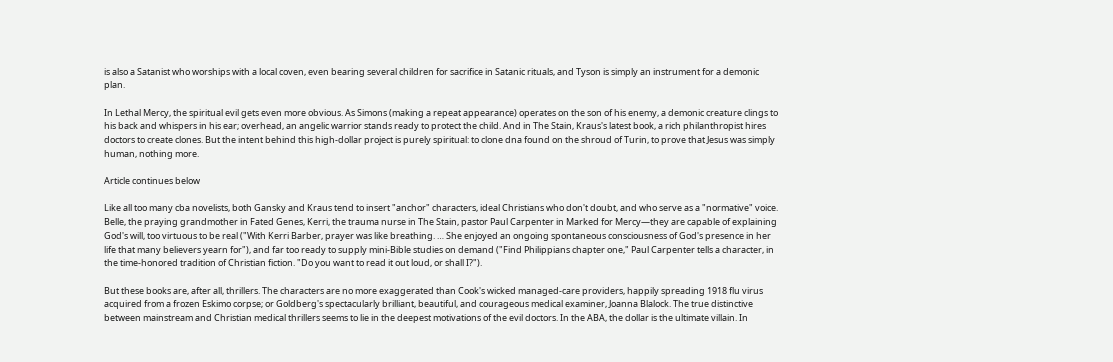is also a Satanist who worships with a local coven, even bearing several children for sacrifice in Satanic rituals, and Tyson is simply an instrument for a demonic plan.

In Lethal Mercy, the spiritual evil gets even more obvious. As Simons (making a repeat appearance) operates on the son of his enemy, a demonic creature clings to his back and whispers in his ear; overhead, an angelic warrior stands ready to protect the child. And in The Stain, Kraus's latest book, a rich philanthropist hires doctors to create clones. But the intent behind this high-dollar project is purely spiritual: to clone dna found on the shroud of Turin, to prove that Jesus was simply human, nothing more.

Article continues below

Like all too many cba novelists, both Gansky and Kraus tend to insert "anchor" characters, ideal Christians who don't doubt, and who serve as a "normative" voice. Belle, the praying grandmother in Fated Genes, Kerri, the trauma nurse in The Stain, pastor Paul Carpenter in Marked for Mercy—they are capable of explaining God's will, too virtuous to be real ("With Kerri Barber, prayer was like breathing. … She enjoyed an ongoing spontaneous consciousness of God's presence in her life that many believers yearn for"), and far too ready to supply mini-Bible studies on demand ("Find Philippians chapter one," Paul Carpenter tells a character, in the time-honored tradition of Christian fiction. "Do you want to read it out loud, or shall I?").

But these books are, after all, thrillers. The characters are no more exaggerated than Cook's wicked managed-care providers, happily spreading 1918 flu virus acquired from a frozen Eskimo corpse; or Goldberg's spectacularly brilliant, beautiful, and courageous medical examiner, Joanna Blalock. The true distinctive between mainstream and Christian medical thrillers seems to lie in the deepest motivations of the evil doctors. In the ABA, the dollar is the ultimate villain. In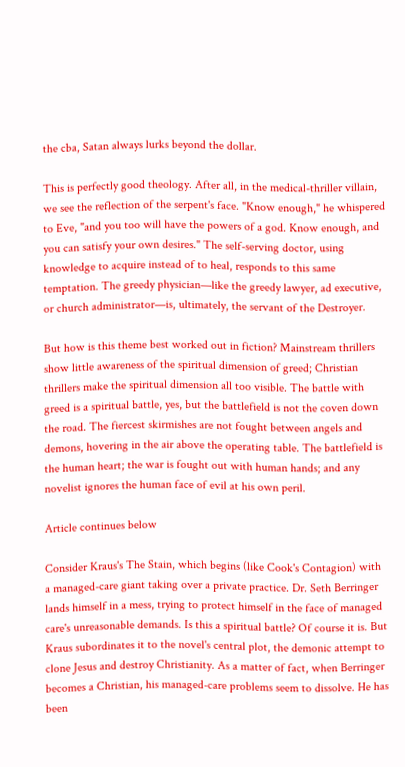the cba, Satan always lurks beyond the dollar.

This is perfectly good theology. After all, in the medical-thriller villain, we see the reflection of the serpent's face. "Know enough," he whispered to Eve, "and you too will have the powers of a god. Know enough, and you can satisfy your own desires." The self-serving doctor, using knowledge to acquire instead of to heal, responds to this same temptation. The greedy physician—like the greedy lawyer, ad executive, or church administrator—is, ultimately, the servant of the Destroyer.

But how is this theme best worked out in fiction? Mainstream thrillers show little awareness of the spiritual dimension of greed; Christian thrillers make the spiritual dimension all too visible. The battle with greed is a spiritual battle, yes, but the battlefield is not the coven down the road. The fiercest skirmishes are not fought between angels and demons, hovering in the air above the operating table. The battlefield is the human heart; the war is fought out with human hands; and any novelist ignores the human face of evil at his own peril.

Article continues below

Consider Kraus's The Stain, which begins (like Cook's Contagion) with a managed-care giant taking over a private practice. Dr. Seth Berringer lands himself in a mess, trying to protect himself in the face of managed care's unreasonable demands. Is this a spiritual battle? Of course it is. But Kraus subordinates it to the novel's central plot, the demonic attempt to clone Jesus and destroy Christianity. As a matter of fact, when Berringer becomes a Christian, his managed-care problems seem to dissolve. He has been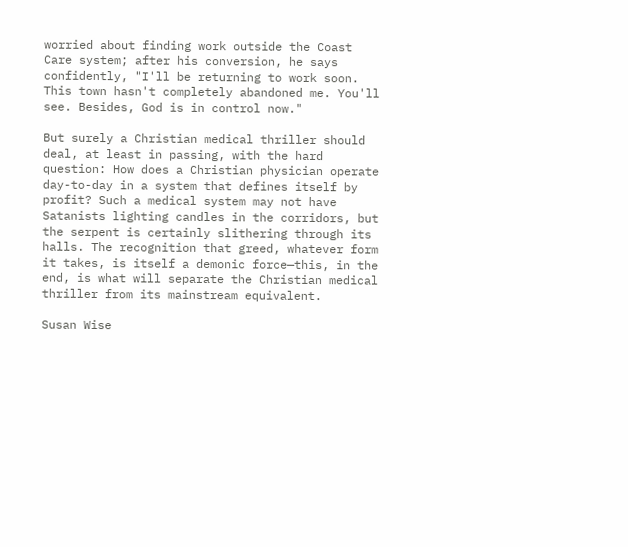worried about finding work outside the Coast Care system; after his conversion, he says confidently, "I'll be returning to work soon. This town hasn't completely abandoned me. You'll see. Besides, God is in control now."

But surely a Christian medical thriller should deal, at least in passing, with the hard question: How does a Christian physician operate day-to-day in a system that defines itself by profit? Such a medical system may not have Satanists lighting candles in the corridors, but the serpent is certainly slithering through its halls. The recognition that greed, whatever form it takes, is itself a demonic force—this, in the end, is what will separate the Christian medical thriller from its mainstream equivalent.

Susan Wise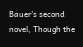Bauer's second novel, Though the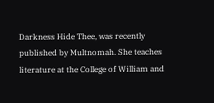Darkness Hide Thee, was recently published by Multnomah. She teaches literature at the College of William and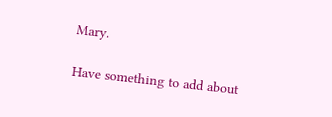Mary.

Have something to add about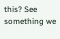this? See something we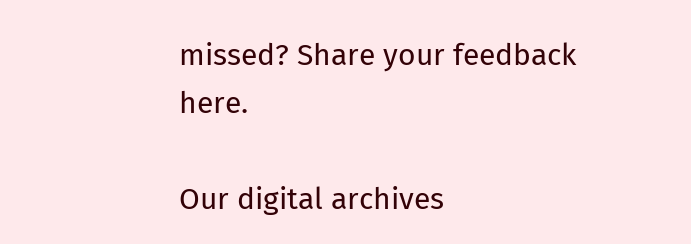missed? Share your feedback here.

Our digital archives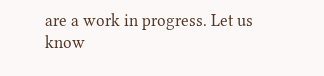are a work in progress. Let us know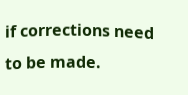if corrections need to be made.